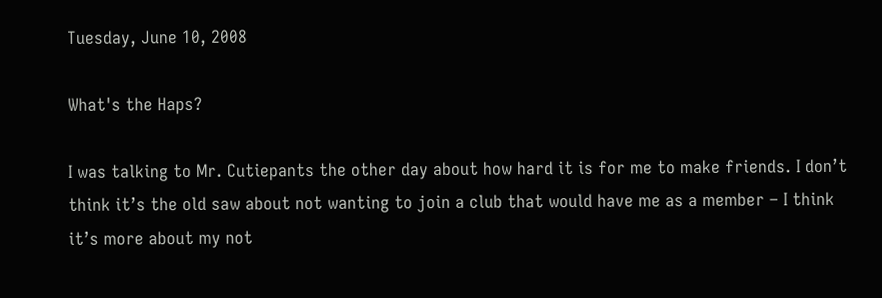Tuesday, June 10, 2008

What's the Haps?

I was talking to Mr. Cutiepants the other day about how hard it is for me to make friends. I don’t think it’s the old saw about not wanting to join a club that would have me as a member – I think it’s more about my not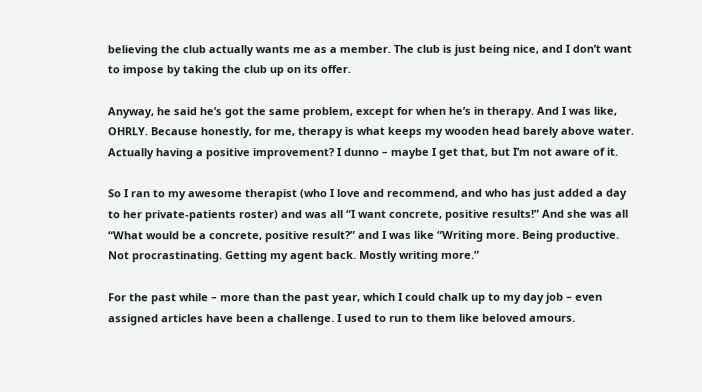believing the club actually wants me as a member. The club is just being nice, and I don’t want to impose by taking the club up on its offer.

Anyway, he said he’s got the same problem, except for when he’s in therapy. And I was like, OHRLY. Because honestly, for me, therapy is what keeps my wooden head barely above water. Actually having a positive improvement? I dunno – maybe I get that, but I’m not aware of it.

So I ran to my awesome therapist (who I love and recommend, and who has just added a day to her private-patients roster) and was all “I want concrete, positive results!” And she was all “What would be a concrete, positive result?” and I was like “Writing more. Being productive. Not procrastinating. Getting my agent back. Mostly writing more.”

For the past while – more than the past year, which I could chalk up to my day job – even assigned articles have been a challenge. I used to run to them like beloved amours.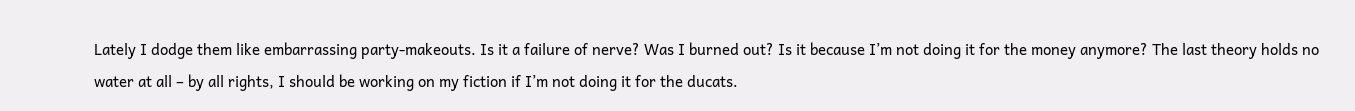Lately I dodge them like embarrassing party-makeouts. Is it a failure of nerve? Was I burned out? Is it because I’m not doing it for the money anymore? The last theory holds no water at all – by all rights, I should be working on my fiction if I’m not doing it for the ducats.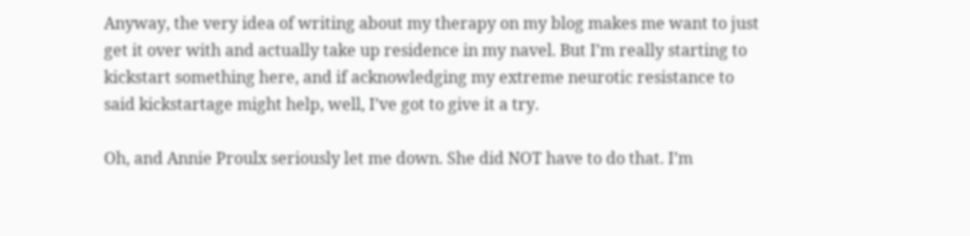Anyway, the very idea of writing about my therapy on my blog makes me want to just get it over with and actually take up residence in my navel. But I’m really starting to kickstart something here, and if acknowledging my extreme neurotic resistance to said kickstartage might help, well, I’ve got to give it a try.

Oh, and Annie Proulx seriously let me down. She did NOT have to do that. I’m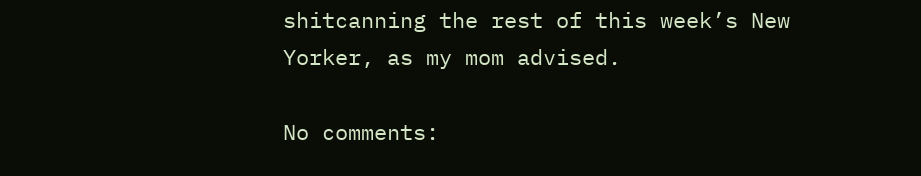shitcanning the rest of this week’s New Yorker, as my mom advised.

No comments: